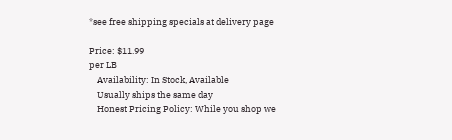*see free shipping specials at delivery page

Price: $11.99
per LB
    Availability: In Stock, Available
    Usually ships the same day
    Honest Pricing Policy: While you shop we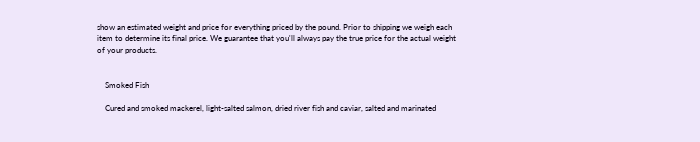show an estimated weight and price for everything priced by the pound. Prior to shipping we weigh each item to determine its final price. We guarantee that you'll always pay the true price for the actual weight of your products.


    Smoked Fish

    Cured and smoked mackerel, light-salted salmon, dried river fish and caviar, salted and marinated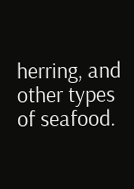herring, and other types of seafood.